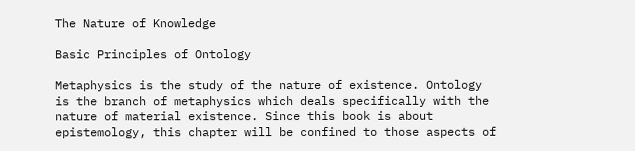The Nature of Knowledge

Basic Principles of Ontology

Metaphysics is the study of the nature of existence. Ontology is the branch of metaphysics which deals specifically with the nature of material existence. Since this book is about epistemology, this chapter will be confined to those aspects of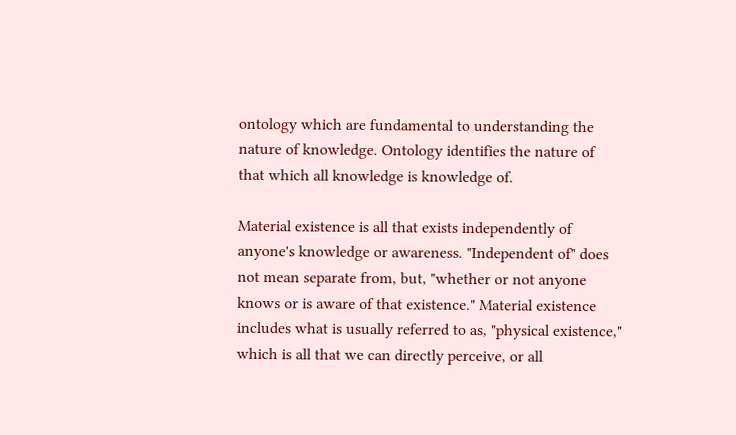ontology which are fundamental to understanding the nature of knowledge. Ontology identifies the nature of that which all knowledge is knowledge of.

Material existence is all that exists independently of anyone's knowledge or awareness. "Independent of" does not mean separate from, but, "whether or not anyone knows or is aware of that existence." Material existence includes what is usually referred to as, "physical existence," which is all that we can directly perceive, or all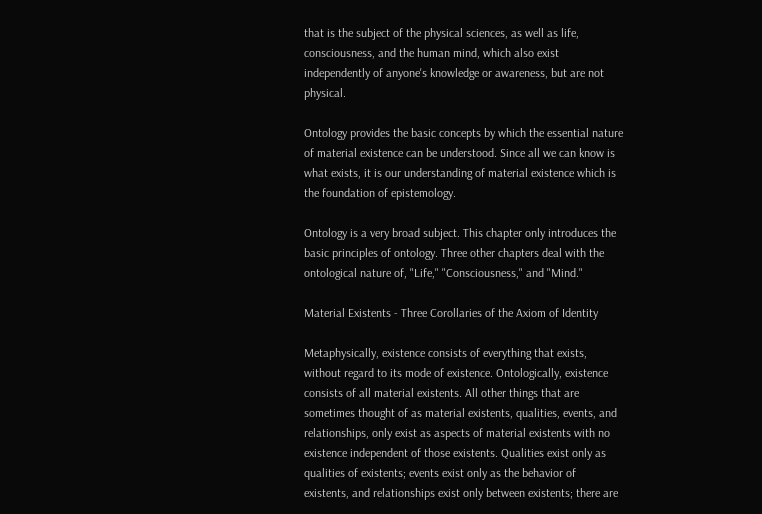that is the subject of the physical sciences, as well as life, consciousness, and the human mind, which also exist independently of anyone's knowledge or awareness, but are not physical.

Ontology provides the basic concepts by which the essential nature of material existence can be understood. Since all we can know is what exists, it is our understanding of material existence which is the foundation of epistemology.

Ontology is a very broad subject. This chapter only introduces the basic principles of ontology. Three other chapters deal with the ontological nature of, "Life," "Consciousness," and "Mind."

Material Existents - Three Corollaries of the Axiom of Identity

Metaphysically, existence consists of everything that exists, without regard to its mode of existence. Ontologically, existence consists of all material existents. All other things that are sometimes thought of as material existents, qualities, events, and relationships, only exist as aspects of material existents with no existence independent of those existents. Qualities exist only as qualities of existents; events exist only as the behavior of existents, and relationships exist only between existents; there are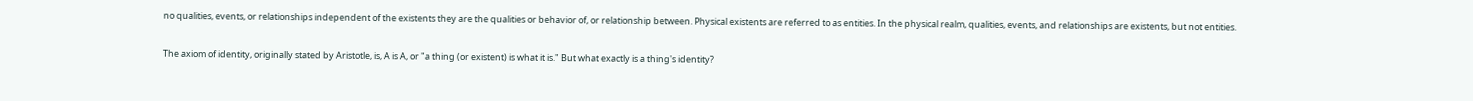no qualities, events, or relationships independent of the existents they are the qualities or behavior of, or relationship between. Physical existents are referred to as entities. In the physical realm, qualities, events, and relationships are existents, but not entities.

The axiom of identity, originally stated by Aristotle, is, A is A, or "a thing (or existent) is what it is." But what exactly is a thing's identity?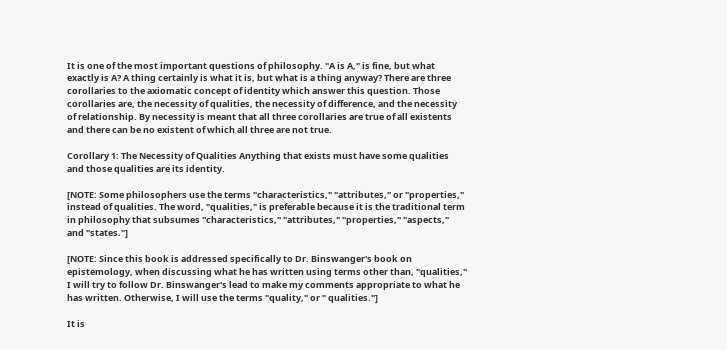It is one of the most important questions of philosophy. "A is A," is fine, but what exactly is A? A thing certainly is what it is, but what is a thing anyway? There are three corollaries to the axiomatic concept of identity which answer this question. Those corollaries are, the necessity of qualities, the necessity of difference, and the necessity of relationship. By necessity is meant that all three corollaries are true of all existents and there can be no existent of which all three are not true.

Corollary 1: The Necessity of Qualities Anything that exists must have some qualities and those qualities are its identity.

[NOTE: Some philosophers use the terms "characteristics," "attributes," or "properties," instead of qualities. The word, "qualities," is preferable because it is the traditional term in philosophy that subsumes "characteristics," "attributes," "properties," "aspects," and "states."]

[NOTE: Since this book is addressed specifically to Dr. Binswanger's book on epistemology, when discussing what he has written using terms other than, "qualities," I will try to follow Dr. Binswanger's lead to make my comments appropriate to what he has written. Otherwise, I will use the terms "quality," or " qualities."]

It is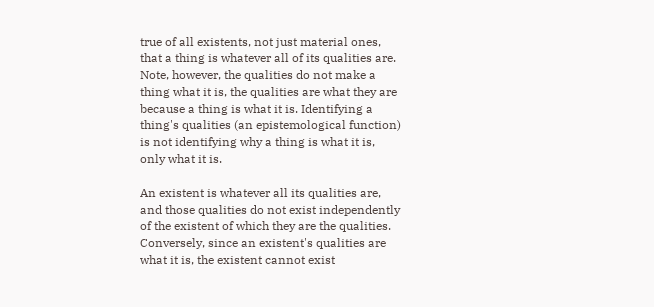true of all existents, not just material ones, that a thing is whatever all of its qualities are. Note, however, the qualities do not make a thing what it is, the qualities are what they are because a thing is what it is. Identifying a thing's qualities (an epistemological function) is not identifying why a thing is what it is, only what it is.

An existent is whatever all its qualities are, and those qualities do not exist independently of the existent of which they are the qualities. Conversely, since an existent's qualities are what it is, the existent cannot exist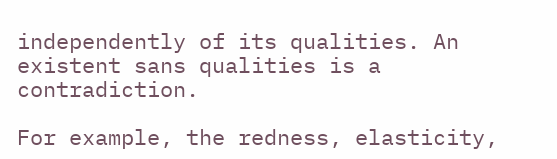independently of its qualities. An existent sans qualities is a contradiction.

For example, the redness, elasticity,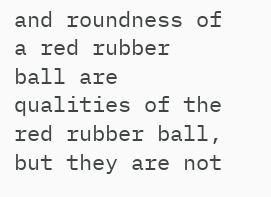and roundness of a red rubber ball are qualities of the red rubber ball, but they are not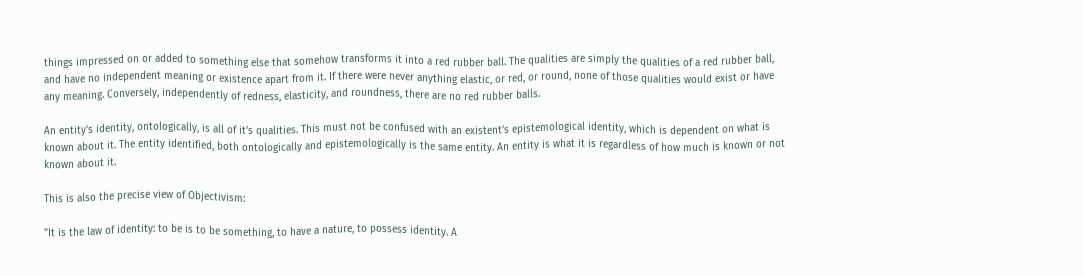things impressed on or added to something else that somehow transforms it into a red rubber ball. The qualities are simply the qualities of a red rubber ball, and have no independent meaning or existence apart from it. If there were never anything elastic, or red, or round, none of those qualities would exist or have any meaning. Conversely, independently of redness, elasticity, and roundness, there are no red rubber balls.

An entity's identity, ontologically, is all of it's qualities. This must not be confused with an existent's epistemological identity, which is dependent on what is known about it. The entity identified, both ontologically and epistemologically is the same entity. An entity is what it is regardless of how much is known or not known about it.

This is also the precise view of Objectivism:

"It is the law of identity: to be is to be something, to have a nature, to possess identity. A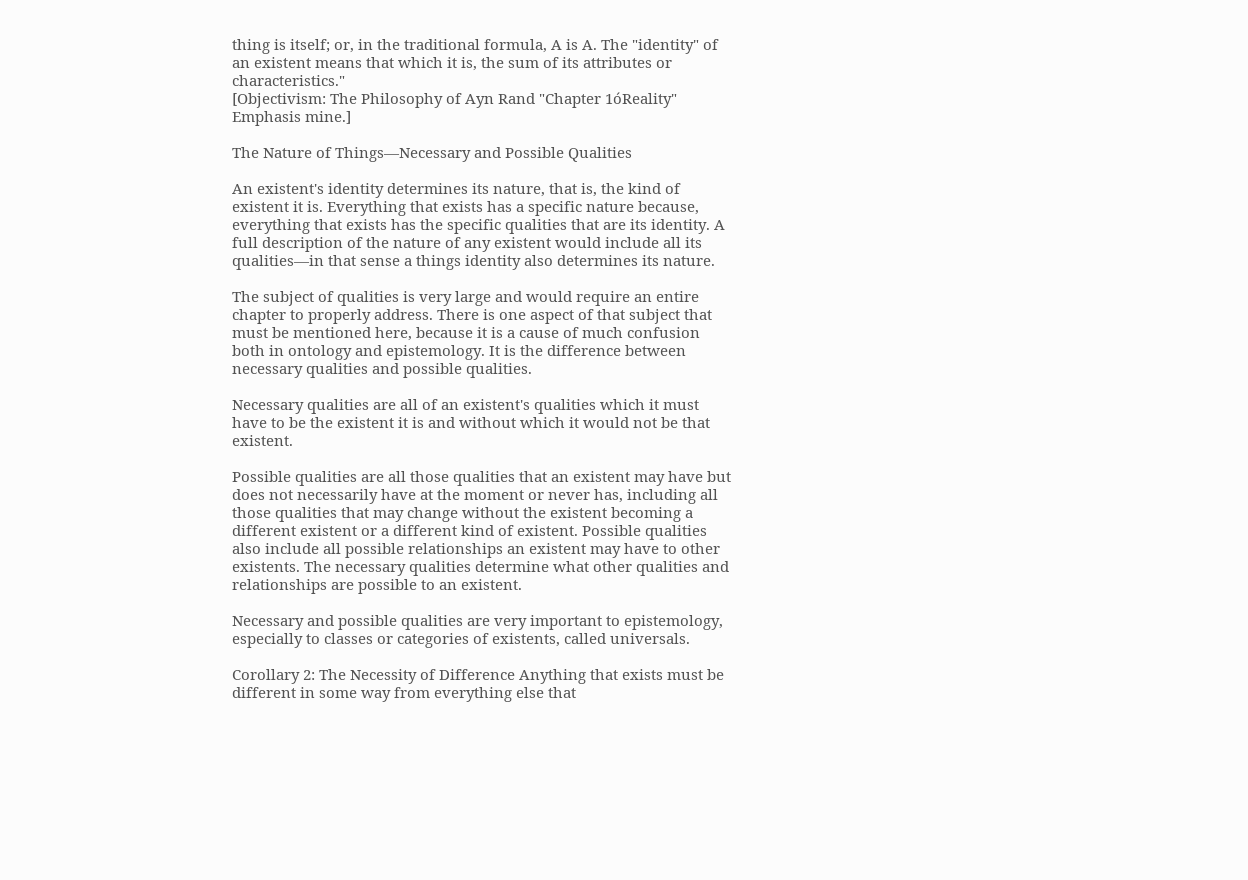thing is itself; or, in the traditional formula, A is A. The "identity" of an existent means that which it is, the sum of its attributes or characteristics."
[Objectivism: The Philosophy of Ayn Rand "Chapter 1óReality" Emphasis mine.]

The Nature of Things—Necessary and Possible Qualities

An existent's identity determines its nature, that is, the kind of existent it is. Everything that exists has a specific nature because, everything that exists has the specific qualities that are its identity. A full description of the nature of any existent would include all its qualities—in that sense a things identity also determines its nature.

The subject of qualities is very large and would require an entire chapter to properly address. There is one aspect of that subject that must be mentioned here, because it is a cause of much confusion both in ontology and epistemology. It is the difference between necessary qualities and possible qualities.

Necessary qualities are all of an existent's qualities which it must have to be the existent it is and without which it would not be that existent.

Possible qualities are all those qualities that an existent may have but does not necessarily have at the moment or never has, including all those qualities that may change without the existent becoming a different existent or a different kind of existent. Possible qualities also include all possible relationships an existent may have to other existents. The necessary qualities determine what other qualities and relationships are possible to an existent.

Necessary and possible qualities are very important to epistemology, especially to classes or categories of existents, called universals.

Corollary 2: The Necessity of Difference Anything that exists must be different in some way from everything else that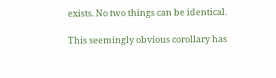exists. No two things can be identical.

This seemingly obvious corollary has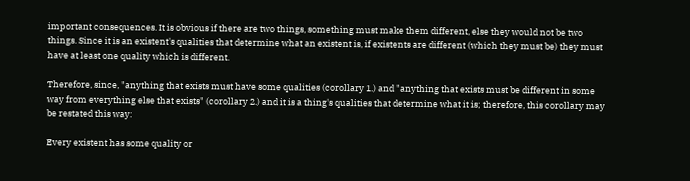important consequences. It is obvious if there are two things, something must make them different, else they would not be two things. Since it is an existent's qualities that determine what an existent is, if existents are different (which they must be) they must have at least one quality which is different.

Therefore, since, "anything that exists must have some qualities (corollary 1.) and "anything that exists must be different in some way from everything else that exists" (corollary 2.) and it is a thing's qualities that determine what it is; therefore, this corollary may be restated this way:

Every existent has some quality or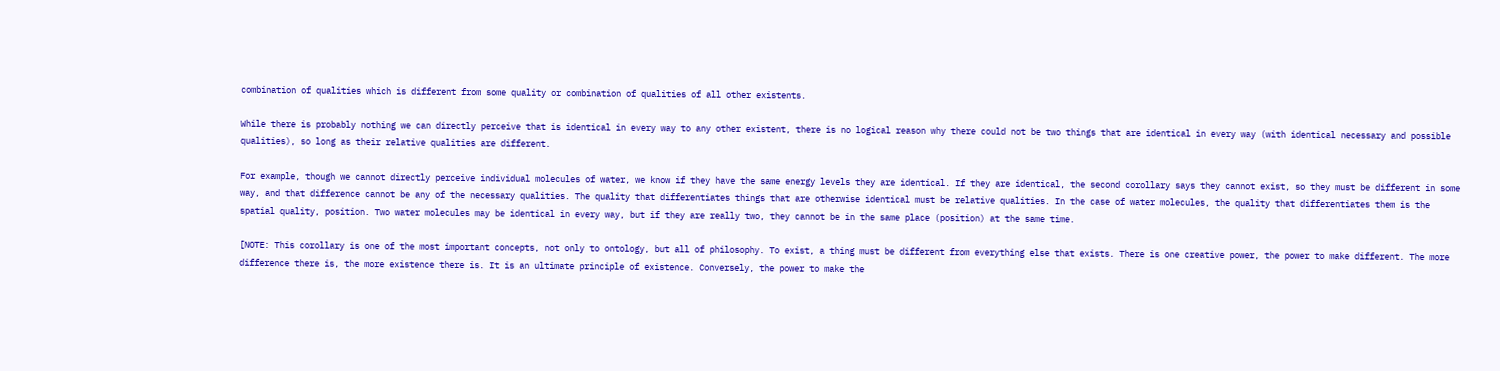combination of qualities which is different from some quality or combination of qualities of all other existents.

While there is probably nothing we can directly perceive that is identical in every way to any other existent, there is no logical reason why there could not be two things that are identical in every way (with identical necessary and possible qualities), so long as their relative qualities are different.

For example, though we cannot directly perceive individual molecules of water, we know if they have the same energy levels they are identical. If they are identical, the second corollary says they cannot exist, so they must be different in some way, and that difference cannot be any of the necessary qualities. The quality that differentiates things that are otherwise identical must be relative qualities. In the case of water molecules, the quality that differentiates them is the spatial quality, position. Two water molecules may be identical in every way, but if they are really two, they cannot be in the same place (position) at the same time.

[NOTE: This corollary is one of the most important concepts, not only to ontology, but all of philosophy. To exist, a thing must be different from everything else that exists. There is one creative power, the power to make different. The more difference there is, the more existence there is. It is an ultimate principle of existence. Conversely, the power to make the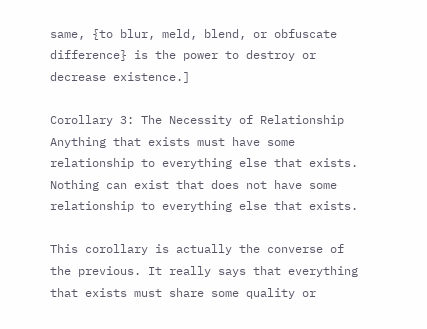same, {to blur, meld, blend, or obfuscate difference} is the power to destroy or decrease existence.]

Corollary 3: The Necessity of Relationship Anything that exists must have some relationship to everything else that exists. Nothing can exist that does not have some relationship to everything else that exists.

This corollary is actually the converse of the previous. It really says that everything that exists must share some quality or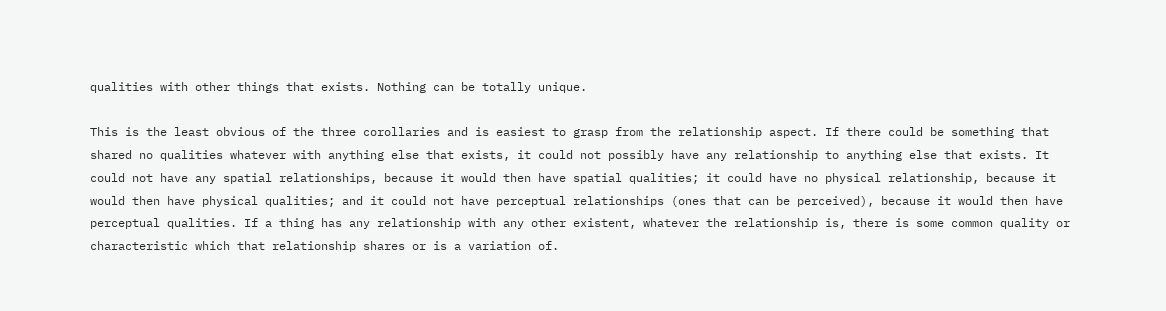qualities with other things that exists. Nothing can be totally unique.

This is the least obvious of the three corollaries and is easiest to grasp from the relationship aspect. If there could be something that shared no qualities whatever with anything else that exists, it could not possibly have any relationship to anything else that exists. It could not have any spatial relationships, because it would then have spatial qualities; it could have no physical relationship, because it would then have physical qualities; and it could not have perceptual relationships (ones that can be perceived), because it would then have perceptual qualities. If a thing has any relationship with any other existent, whatever the relationship is, there is some common quality or characteristic which that relationship shares or is a variation of.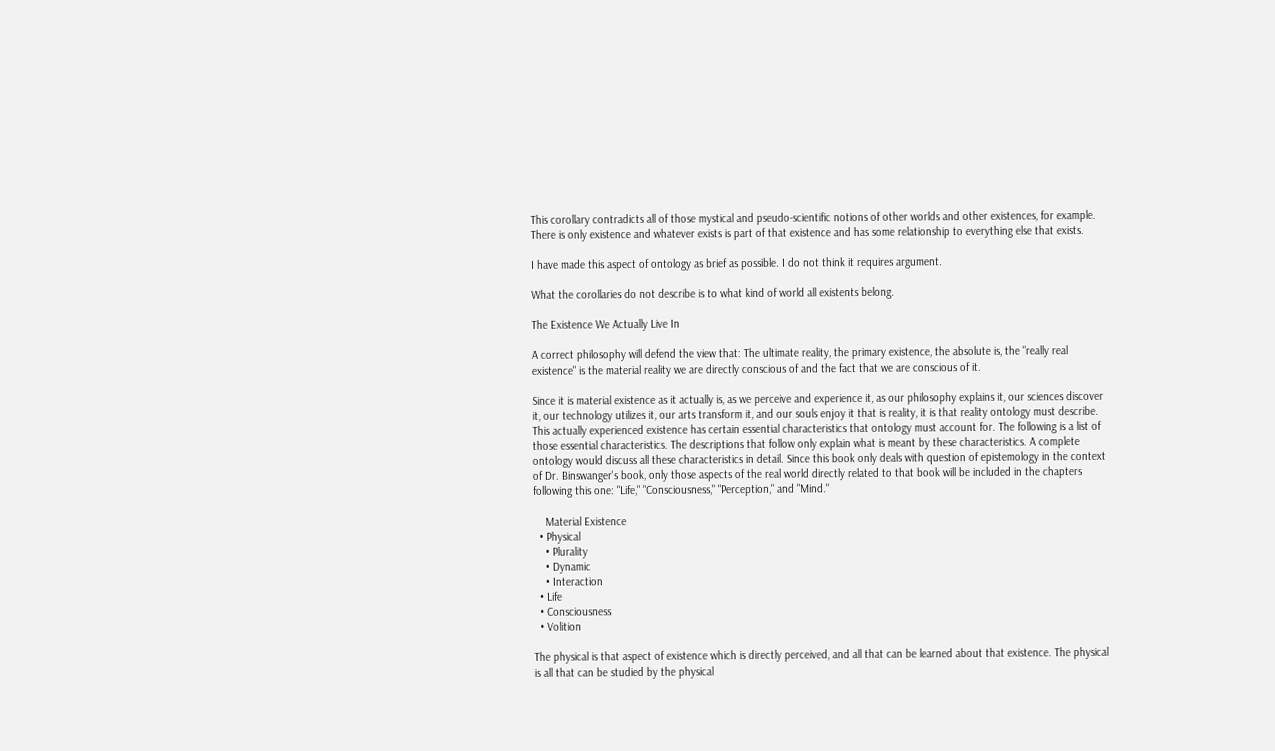This corollary contradicts all of those mystical and pseudo-scientific notions of other worlds and other existences, for example. There is only existence and whatever exists is part of that existence and has some relationship to everything else that exists.

I have made this aspect of ontology as brief as possible. I do not think it requires argument.

What the corollaries do not describe is to what kind of world all existents belong.

The Existence We Actually Live In

A correct philosophy will defend the view that: The ultimate reality, the primary existence, the absolute is, the "really real existence" is the material reality we are directly conscious of and the fact that we are conscious of it.

Since it is material existence as it actually is, as we perceive and experience it, as our philosophy explains it, our sciences discover it, our technology utilizes it, our arts transform it, and our souls enjoy it that is reality, it is that reality ontology must describe. This actually experienced existence has certain essential characteristics that ontology must account for. The following is a list of those essential characteristics. The descriptions that follow only explain what is meant by these characteristics. A complete ontology would discuss all these characteristics in detail. Since this book only deals with question of epistemology in the context of Dr. Binswanger's book, only those aspects of the real world directly related to that book will be included in the chapters following this one: "Life," "Consciousness," "Perception," and "Mind."

    Material Existence
  • Physical
    • Plurality
    • Dynamic
    • Interaction
  • Life
  • Consciousness
  • Volition

The physical is that aspect of existence which is directly perceived, and all that can be learned about that existence. The physical is all that can be studied by the physical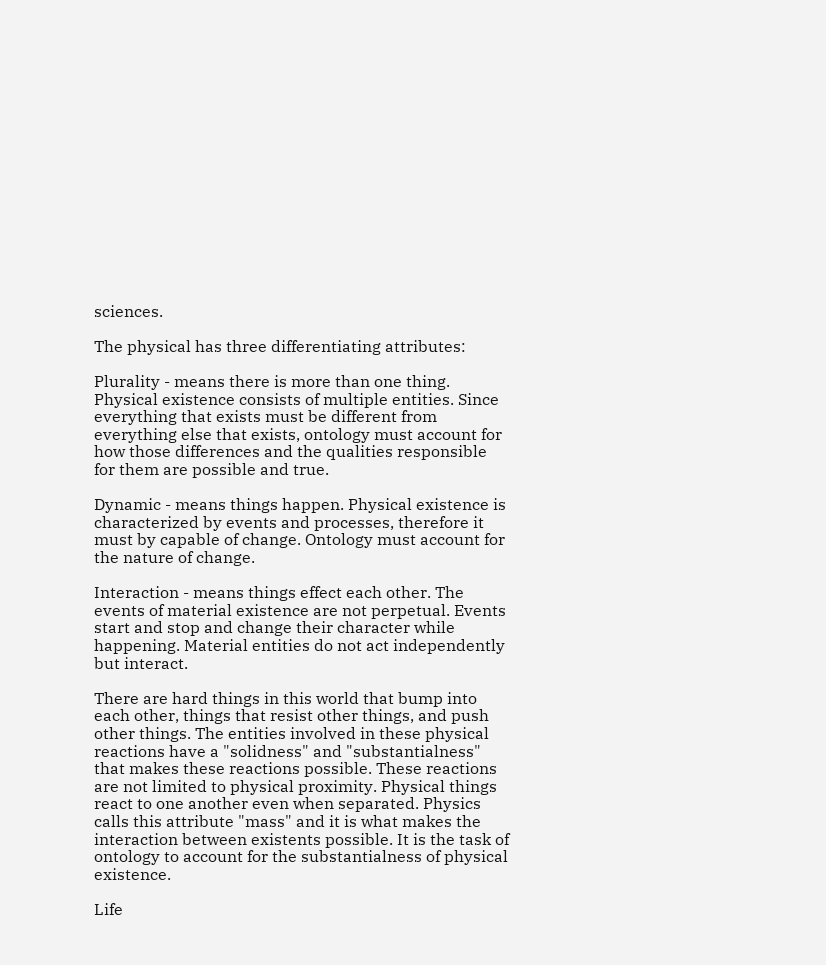sciences.

The physical has three differentiating attributes:

Plurality - means there is more than one thing. Physical existence consists of multiple entities. Since everything that exists must be different from everything else that exists, ontology must account for how those differences and the qualities responsible for them are possible and true.

Dynamic - means things happen. Physical existence is characterized by events and processes, therefore it must by capable of change. Ontology must account for the nature of change.

Interaction - means things effect each other. The events of material existence are not perpetual. Events start and stop and change their character while happening. Material entities do not act independently but interact.

There are hard things in this world that bump into each other, things that resist other things, and push other things. The entities involved in these physical reactions have a "solidness" and "substantialness" that makes these reactions possible. These reactions are not limited to physical proximity. Physical things react to one another even when separated. Physics calls this attribute "mass" and it is what makes the interaction between existents possible. It is the task of ontology to account for the substantialness of physical existence.

Life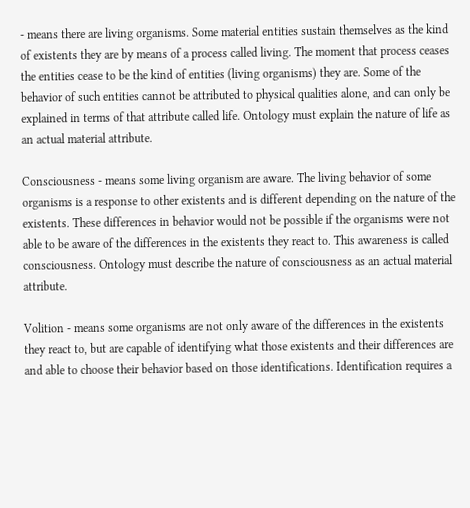- means there are living organisms. Some material entities sustain themselves as the kind of existents they are by means of a process called living. The moment that process ceases the entities cease to be the kind of entities (living organisms) they are. Some of the behavior of such entities cannot be attributed to physical qualities alone, and can only be explained in terms of that attribute called life. Ontology must explain the nature of life as an actual material attribute.

Consciousness - means some living organism are aware. The living behavior of some organisms is a response to other existents and is different depending on the nature of the existents. These differences in behavior would not be possible if the organisms were not able to be aware of the differences in the existents they react to. This awareness is called consciousness. Ontology must describe the nature of consciousness as an actual material attribute.

Volition - means some organisms are not only aware of the differences in the existents they react to, but are capable of identifying what those existents and their differences are and able to choose their behavior based on those identifications. Identification requires a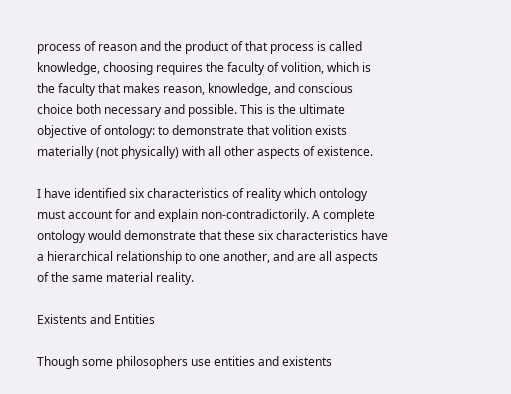process of reason and the product of that process is called knowledge, choosing requires the faculty of volition, which is the faculty that makes reason, knowledge, and conscious choice both necessary and possible. This is the ultimate objective of ontology: to demonstrate that volition exists materially (not physically) with all other aspects of existence.

I have identified six characteristics of reality which ontology must account for and explain non-contradictorily. A complete ontology would demonstrate that these six characteristics have a hierarchical relationship to one another, and are all aspects of the same material reality.

Existents and Entities

Though some philosophers use entities and existents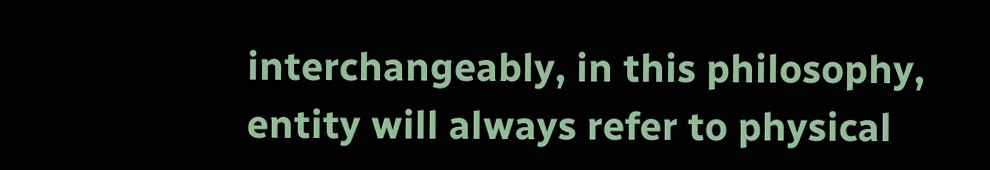interchangeably, in this philosophy, entity will always refer to physical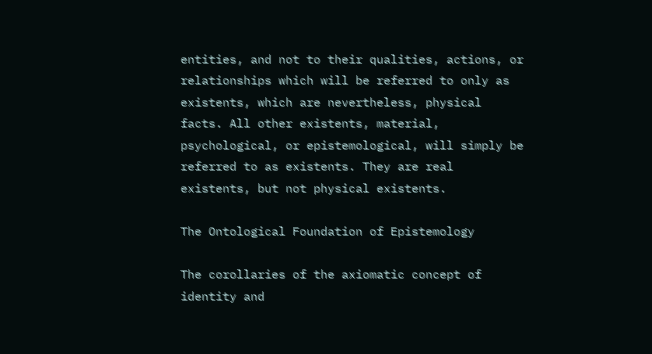entities, and not to their qualities, actions, or relationships which will be referred to only as existents, which are nevertheless, physical facts. All other existents, material, psychological, or epistemological, will simply be referred to as existents. They are real existents, but not physical existents.

The Ontological Foundation of Epistemology

The corollaries of the axiomatic concept of identity and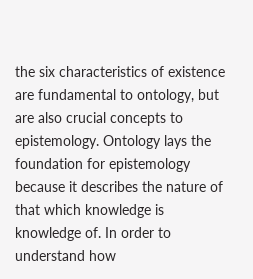the six characteristics of existence are fundamental to ontology, but are also crucial concepts to epistemology. Ontology lays the foundation for epistemology because it describes the nature of that which knowledge is knowledge of. In order to understand how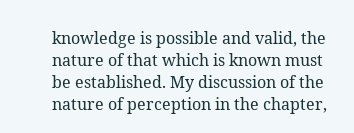knowledge is possible and valid, the nature of that which is known must be established. My discussion of the nature of perception in the chapter,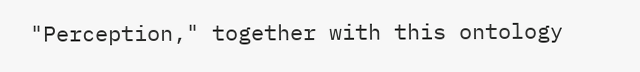"Perception," together with this ontology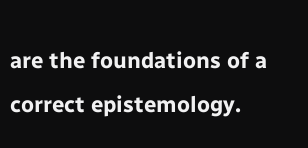are the foundations of a correct epistemology.